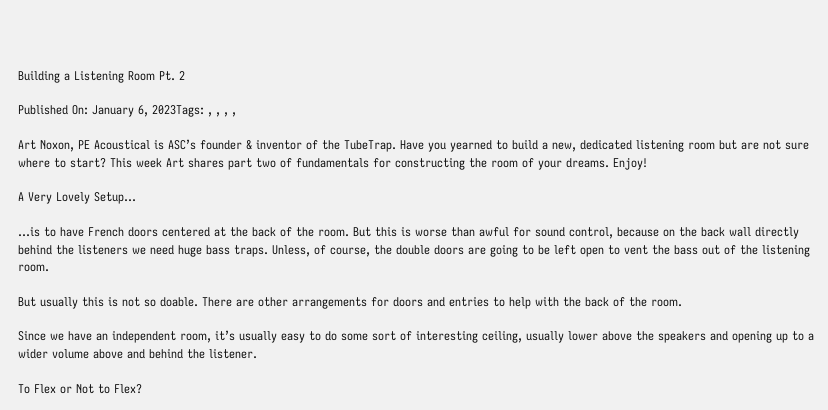Building a Listening Room Pt. 2

Published On: January 6, 2023Tags: , , , ,

Art Noxon, PE Acoustical is ASC’s founder & inventor of the TubeTrap. Have you yearned to build a new, dedicated listening room but are not sure where to start? This week Art shares part two of fundamentals for constructing the room of your dreams. Enjoy!

A Very Lovely Setup…

…is to have French doors centered at the back of the room. But this is worse than awful for sound control, because on the back wall directly behind the listeners we need huge bass traps. Unless, of course, the double doors are going to be left open to vent the bass out of the listening room.

But usually this is not so doable. There are other arrangements for doors and entries to help with the back of the room.

Since we have an independent room, it’s usually easy to do some sort of interesting ceiling, usually lower above the speakers and opening up to a wider volume above and behind the listener.

To Flex or Not to Flex?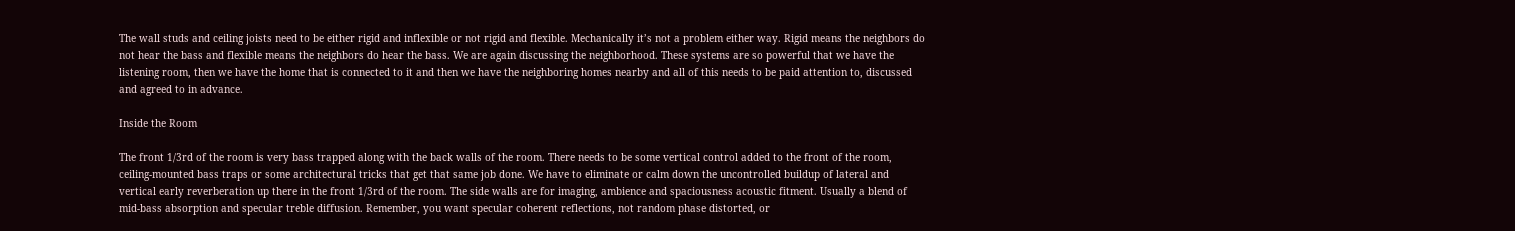The wall studs and ceiling joists need to be either rigid and inflexible or not rigid and flexible. Mechanically it’s not a problem either way. Rigid means the neighbors do not hear the bass and flexible means the neighbors do hear the bass. We are again discussing the neighborhood. These systems are so powerful that we have the listening room, then we have the home that is connected to it and then we have the neighboring homes nearby and all of this needs to be paid attention to, discussed and agreed to in advance.

Inside the Room

The front 1/3rd of the room is very bass trapped along with the back walls of the room. There needs to be some vertical control added to the front of the room, ceiling-mounted bass traps or some architectural tricks that get that same job done. We have to eliminate or calm down the uncontrolled buildup of lateral and vertical early reverberation up there in the front 1/3rd of the room. The side walls are for imaging, ambience and spaciousness acoustic fitment. Usually a blend of mid-bass absorption and specular treble diffusion. Remember, you want specular coherent reflections, not random phase distorted, or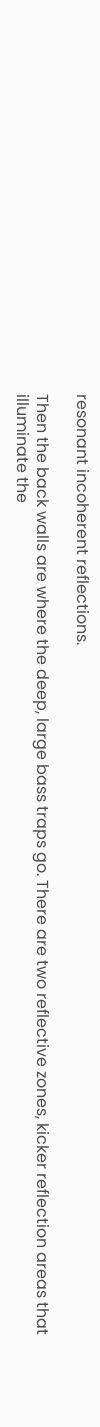resonant incoherent reflections.

Then the back walls are where the deep, large bass traps go. There are two reflective zones, kicker reflection areas that illuminate the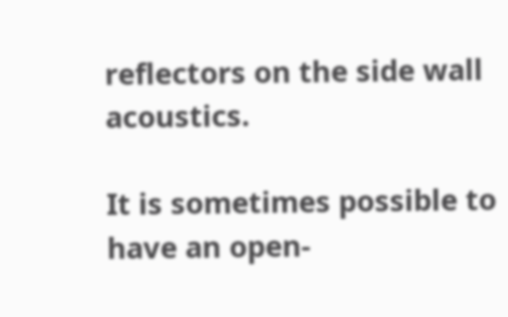reflectors on the side wall acoustics.

It is sometimes possible to have an open-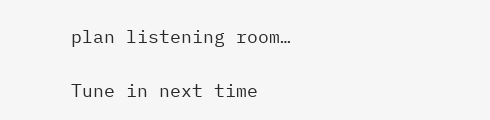plan listening room…

Tune in next time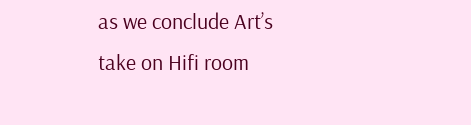as we conclude Art’s take on Hifi room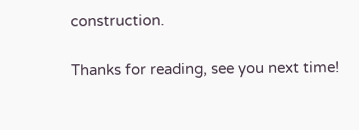construction.

Thanks for reading, see you next time!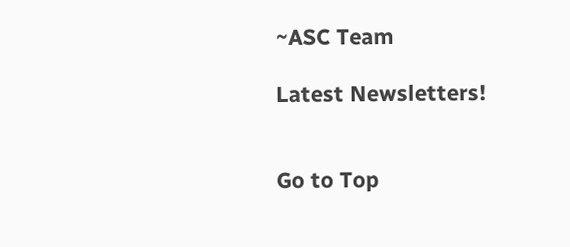~ASC Team

Latest Newsletters!


Go to Top